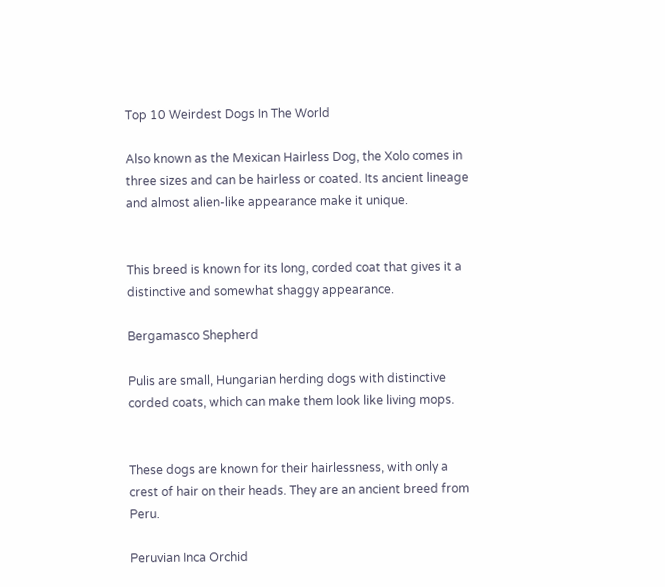Top 10 Weirdest Dogs In The World

Also known as the Mexican Hairless Dog, the Xolo comes in three sizes and can be hairless or coated. Its ancient lineage and almost alien-like appearance make it unique.


This breed is known for its long, corded coat that gives it a distinctive and somewhat shaggy appearance.

Bergamasco Shepherd

Pulis are small, Hungarian herding dogs with distinctive corded coats, which can make them look like living mops.


These dogs are known for their hairlessness, with only a crest of hair on their heads. They are an ancient breed from Peru.

Peruvian Inca Orchid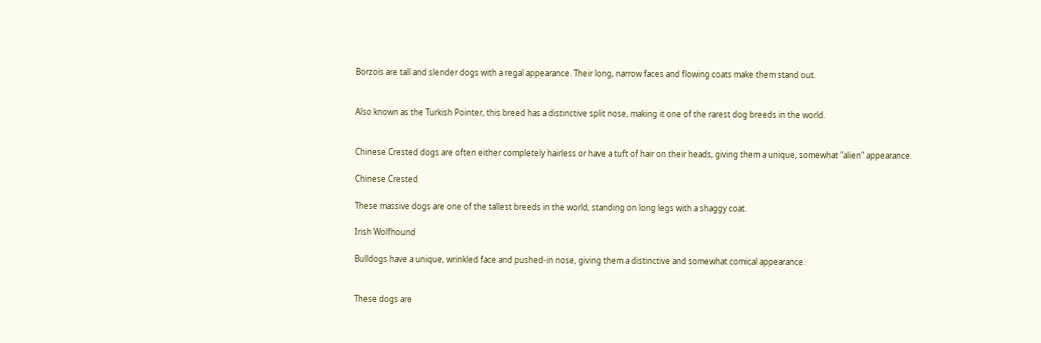Borzois are tall and slender dogs with a regal appearance. Their long, narrow faces and flowing coats make them stand out.


Also known as the Turkish Pointer, this breed has a distinctive split nose, making it one of the rarest dog breeds in the world.


Chinese Crested dogs are often either completely hairless or have a tuft of hair on their heads, giving them a unique, somewhat "alien" appearance.

Chinese Crested

These massive dogs are one of the tallest breeds in the world, standing on long legs with a shaggy coat.

Irish Wolfhound

Bulldogs have a unique, wrinkled face and pushed-in nose, giving them a distinctive and somewhat comical appearance.


These dogs are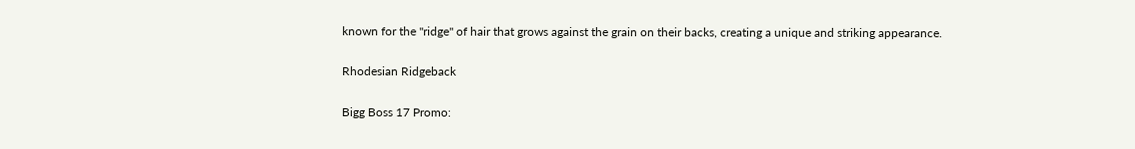known for the "ridge" of hair that grows against the grain on their backs, creating a unique and striking appearance.

Rhodesian Ridgeback

Bigg Boss 17 Promo: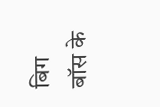बिग बॉस के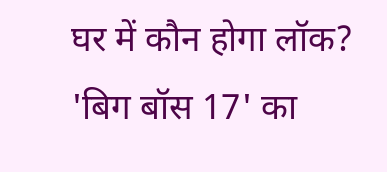घर में कौन होगा लॉक? 'बिग बॉस 17' का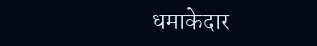धमाकेदार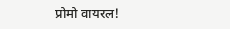प्रोमो वायरल!